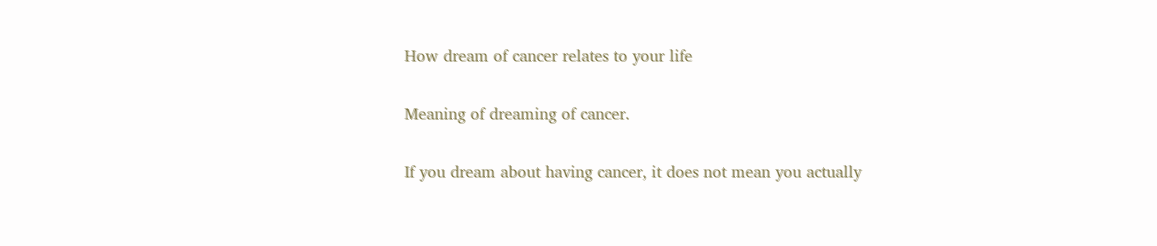How dream of cancer relates to your life

Meaning of dreaming of cancer.

If you dream about having cancer, it does not mean you actually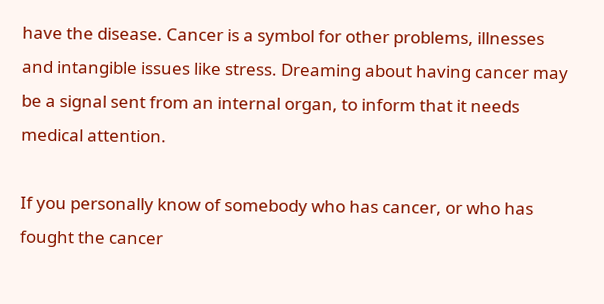have the disease. Cancer is a symbol for other problems, illnesses and intangible issues like stress. Dreaming about having cancer may be a signal sent from an internal organ, to inform that it needs medical attention.

If you personally know of somebody who has cancer, or who has fought the cancer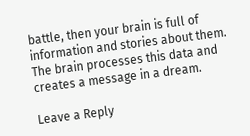battle, then your brain is full of information and stories about them. The brain processes this data and creates a message in a dream.

Leave a Reply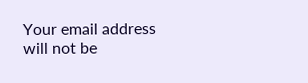Your email address will not be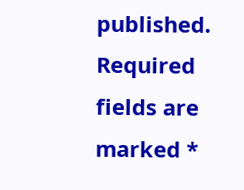published. Required fields are marked *